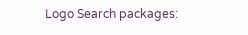Logo Search packages: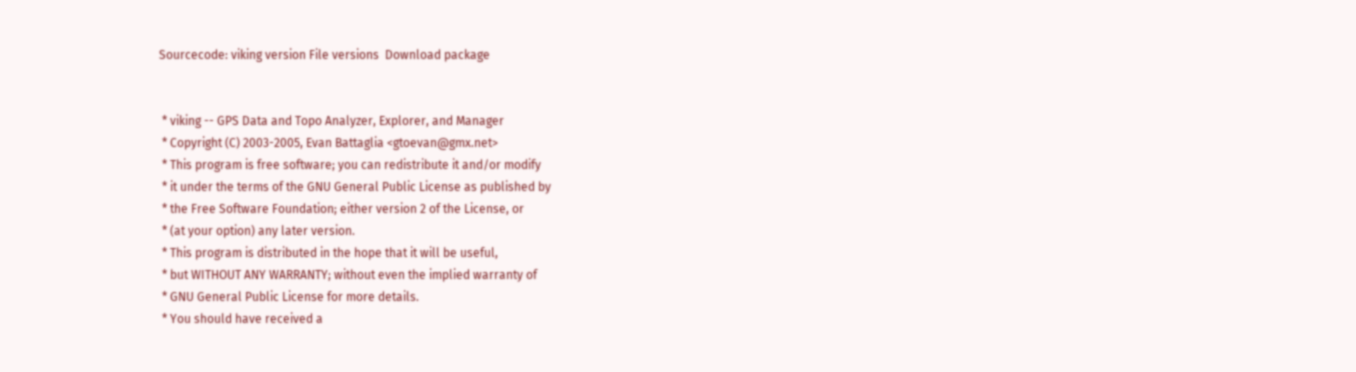Sourcecode: viking version File versions  Download package


 * viking -- GPS Data and Topo Analyzer, Explorer, and Manager
 * Copyright (C) 2003-2005, Evan Battaglia <gtoevan@gmx.net>
 * This program is free software; you can redistribute it and/or modify
 * it under the terms of the GNU General Public License as published by
 * the Free Software Foundation; either version 2 of the License, or
 * (at your option) any later version.
 * This program is distributed in the hope that it will be useful,
 * but WITHOUT ANY WARRANTY; without even the implied warranty of
 * GNU General Public License for more details.
 * You should have received a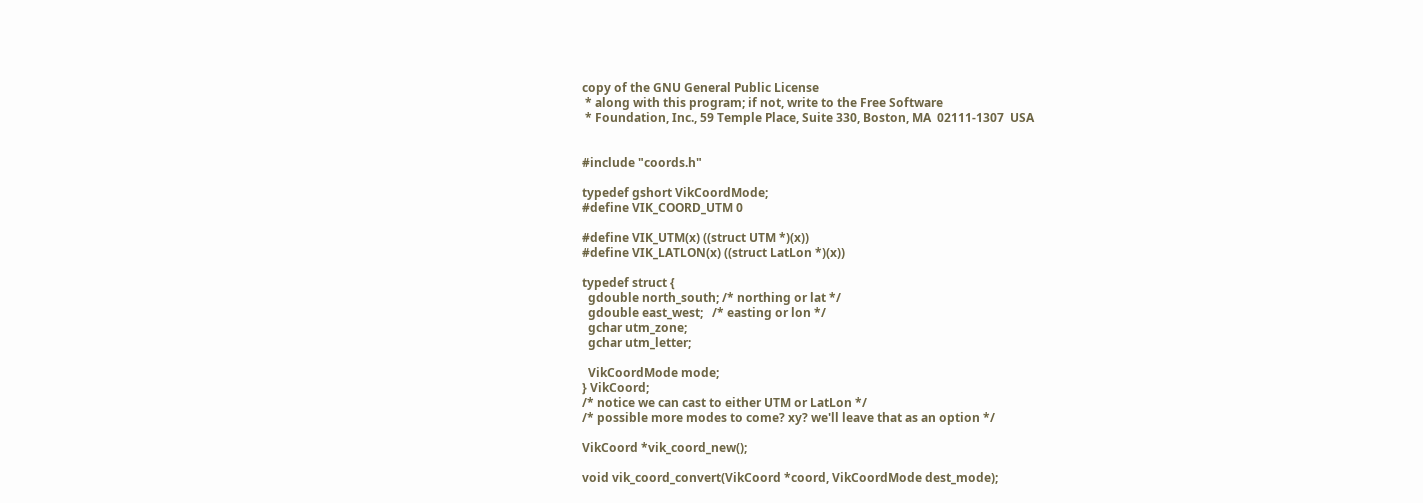copy of the GNU General Public License
 * along with this program; if not, write to the Free Software
 * Foundation, Inc., 59 Temple Place, Suite 330, Boston, MA  02111-1307  USA


#include "coords.h"

typedef gshort VikCoordMode;
#define VIK_COORD_UTM 0

#define VIK_UTM(x) ((struct UTM *)(x))
#define VIK_LATLON(x) ((struct LatLon *)(x))

typedef struct {
  gdouble north_south; /* northing or lat */
  gdouble east_west;   /* easting or lon */
  gchar utm_zone;
  gchar utm_letter;

  VikCoordMode mode;
} VikCoord;
/* notice we can cast to either UTM or LatLon */
/* possible more modes to come? xy? we'll leave that as an option */

VikCoord *vik_coord_new();

void vik_coord_convert(VikCoord *coord, VikCoordMode dest_mode);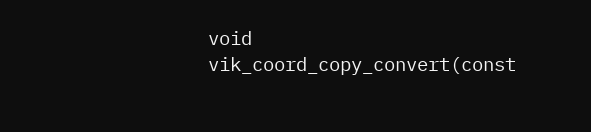void vik_coord_copy_convert(const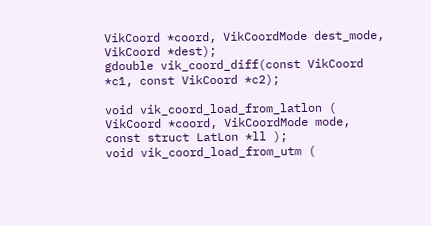VikCoord *coord, VikCoordMode dest_mode, VikCoord *dest);
gdouble vik_coord_diff(const VikCoord *c1, const VikCoord *c2);

void vik_coord_load_from_latlon ( VikCoord *coord, VikCoordMode mode, const struct LatLon *ll );
void vik_coord_load_from_utm (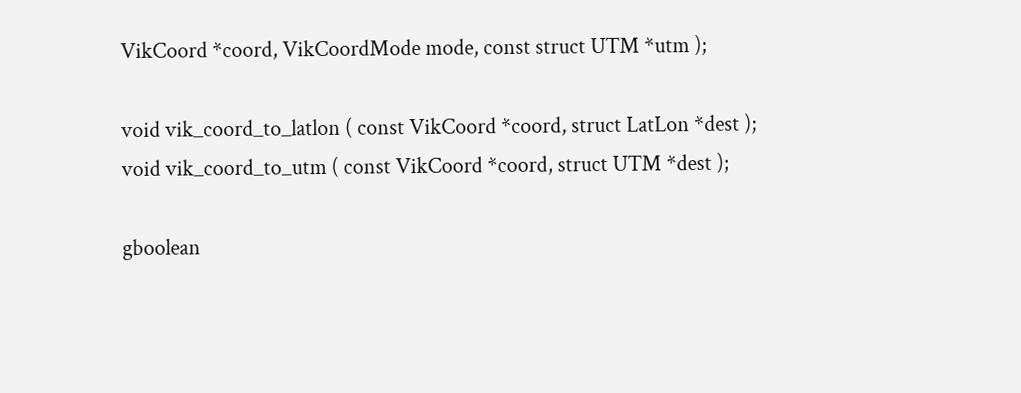VikCoord *coord, VikCoordMode mode, const struct UTM *utm );

void vik_coord_to_latlon ( const VikCoord *coord, struct LatLon *dest );
void vik_coord_to_utm ( const VikCoord *coord, struct UTM *dest );

gboolean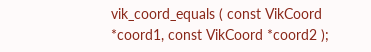vik_coord_equals ( const VikCoord *coord1, const VikCoord *coord2 );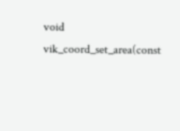void vik_coord_set_area(const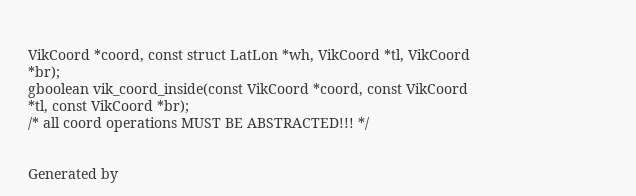VikCoord *coord, const struct LatLon *wh, VikCoord *tl, VikCoord *br);
gboolean vik_coord_inside(const VikCoord *coord, const VikCoord *tl, const VikCoord *br);
/* all coord operations MUST BE ABSTRACTED!!! */


Generated by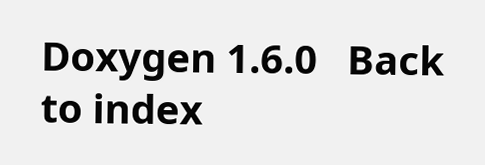Doxygen 1.6.0   Back to index